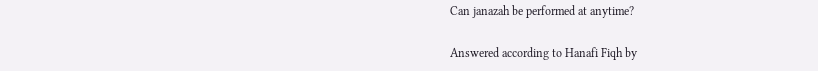Can janazah be performed at anytime?

Answered according to Hanafi Fiqh by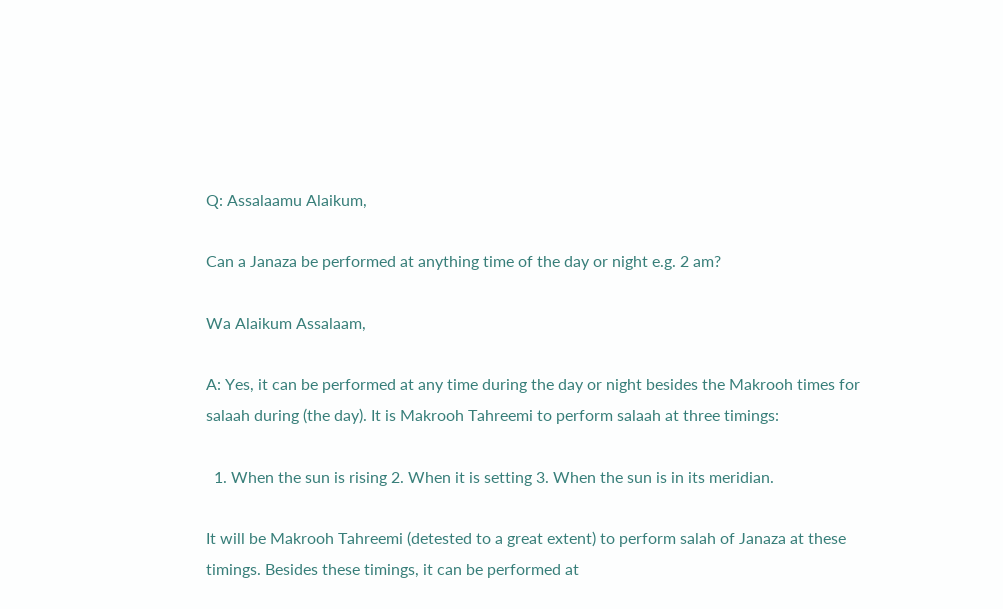Q: Assalaamu Alaikum,

Can a Janaza be performed at anything time of the day or night e.g. 2 am?

Wa Alaikum Assalaam,

A: Yes, it can be performed at any time during the day or night besides the Makrooh times for salaah during (the day). It is Makrooh Tahreemi to perform salaah at three timings:

  1. When the sun is rising 2. When it is setting 3. When the sun is in its meridian.

It will be Makrooh Tahreemi (detested to a great extent) to perform salah of Janaza at these timings. Besides these timings, it can be performed at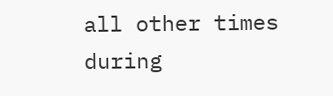all other times during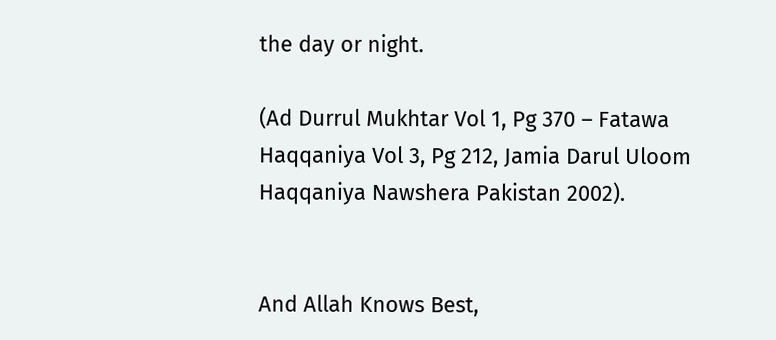the day or night.

(Ad Durrul Mukhtar Vol 1, Pg 370 – Fatawa Haqqaniya Vol 3, Pg 212, Jamia Darul Uloom Haqqaniya Nawshera Pakistan 2002).


And Allah Knows Best,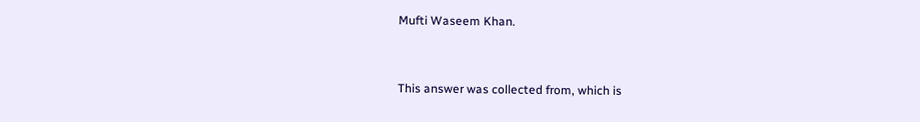Mufti Waseem Khan.


This answer was collected from, which is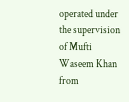operated under the supervision of Mufti Waseem Khan from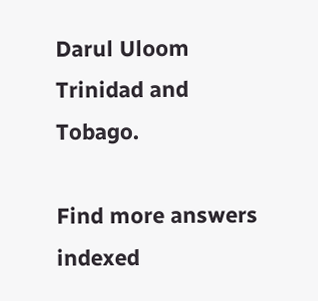Darul Uloom Trinidad and Tobago.

Find more answers indexed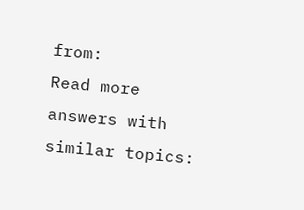from:
Read more answers with similar topics: